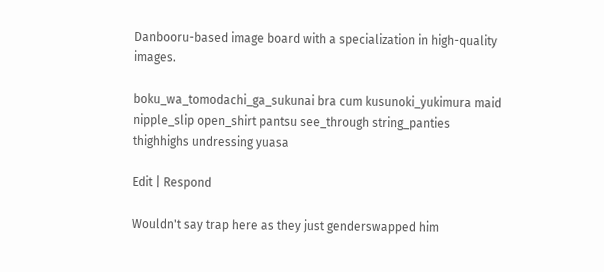Danbooru-based image board with a specialization in high-quality images.

boku_wa_tomodachi_ga_sukunai bra cum kusunoki_yukimura maid nipple_slip open_shirt pantsu see_through string_panties thighhighs undressing yuasa

Edit | Respond

Wouldn't say trap here as they just genderswapped him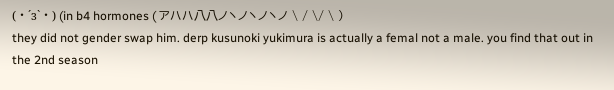(・´з`・) (in b4 hormones ( アハハ八八ノヽノヽノヽノ \ / \/ \ )
they did not gender swap him. derp kusunoki yukimura is actually a femal not a male. you find that out in the 2nd season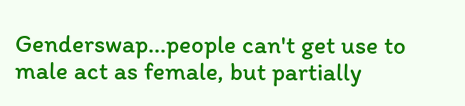Genderswap...people can't get use to male act as female, but partially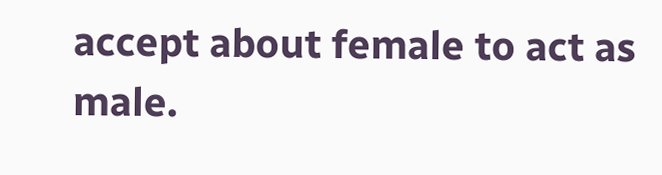accept about female to act as male.